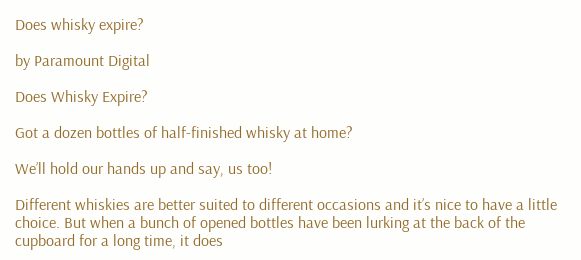Does whisky expire?

by Paramount Digital

Does Whisky Expire?

Got a dozen bottles of half-finished whisky at home?

We’ll hold our hands up and say, us too!

Different whiskies are better suited to different occasions and it’s nice to have a little choice. But when a bunch of opened bottles have been lurking at the back of the cupboard for a long time, it does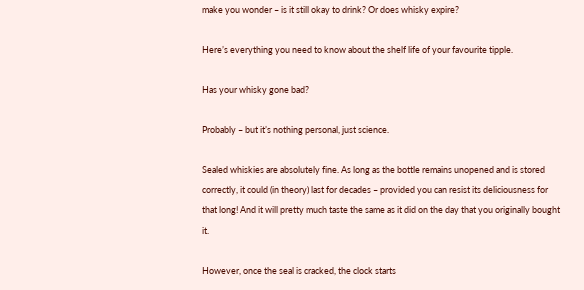make you wonder – is it still okay to drink? Or does whisky expire?

Here’s everything you need to know about the shelf life of your favourite tipple.

Has your whisky gone bad?

Probably – but it’s nothing personal, just science.

Sealed whiskies are absolutely fine. As long as the bottle remains unopened and is stored correctly, it could (in theory) last for decades – provided you can resist its deliciousness for that long! And it will pretty much taste the same as it did on the day that you originally bought it.

However, once the seal is cracked, the clock starts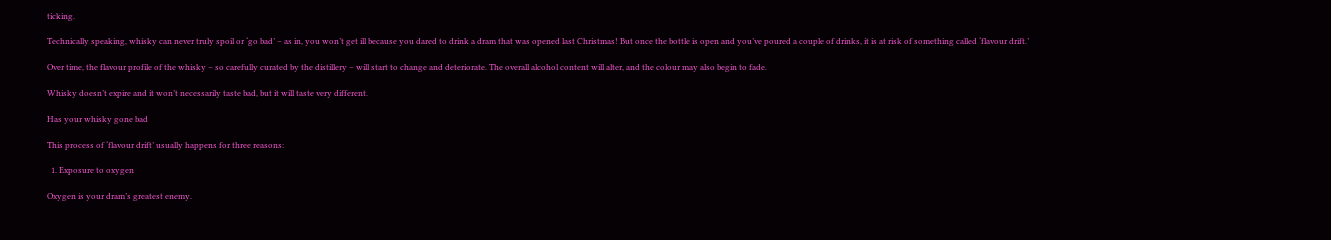ticking.

Technically speaking, whisky can never truly spoil or ‘go bad’ – as in, you won’t get ill because you dared to drink a dram that was opened last Christmas! But once the bottle is open and you’ve poured a couple of drinks, it is at risk of something called ‘flavour drift.’

Over time, the flavour profile of the whisky – so carefully curated by the distillery – will start to change and deteriorate. The overall alcohol content will alter, and the colour may also begin to fade.

Whisky doesn’t expire and it won’t necessarily taste bad, but it will taste very different.

Has your whisky gone bad

This process of ‘flavour drift’ usually happens for three reasons:

  1. Exposure to oxygen

Oxygen is your dram’s greatest enemy.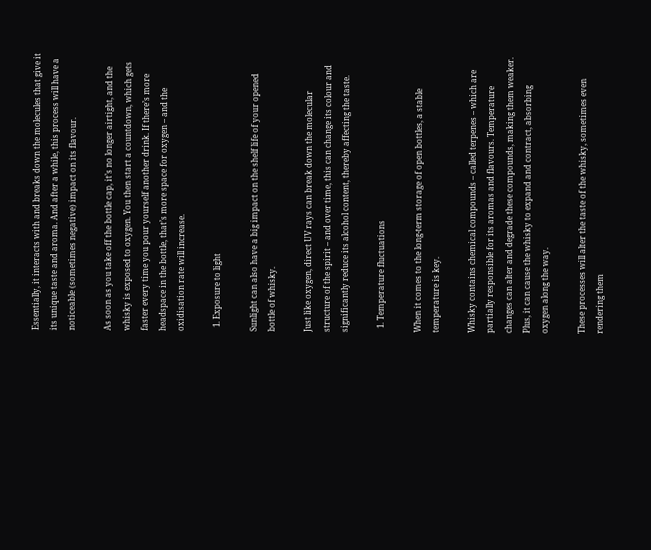Essentially, it interacts with and breaks down the molecules that give it its unique taste and aroma. And after a while, this process will have a noticeable (sometimes negative) impact on its flavour.

As soon as you take off the bottle cap, it’s no longer airtight, and the whisky is exposed to oxygen. You then start a countdown, which gets faster every time you pour yourself another drink. If there’s more headspace in the bottle, that’s more space for oxygen – and the oxidisation rate will increase.

  1. Exposure to light

Sunlight can also have a big impact on the shelf life of your opened bottle of whisky.

Just like oxygen, direct UV rays can break down the molecular structure of the spirit – and over time, this can change its colour and significantly reduce its alcohol content, thereby affecting the taste.

  1. Temperature fluctuations

When it comes to the long-term storage of open bottles, a stable temperature is key.

Whisky contains chemical compounds – called terpenes – which are partially responsible for its aromas and flavours. Temperature changes can alter and degrade these compounds, making them weaker. Plus, it can cause the whisky to expand and contract, absorbing oxygen along the way.

These processes will alter the taste of the whisky, sometimes even rendering them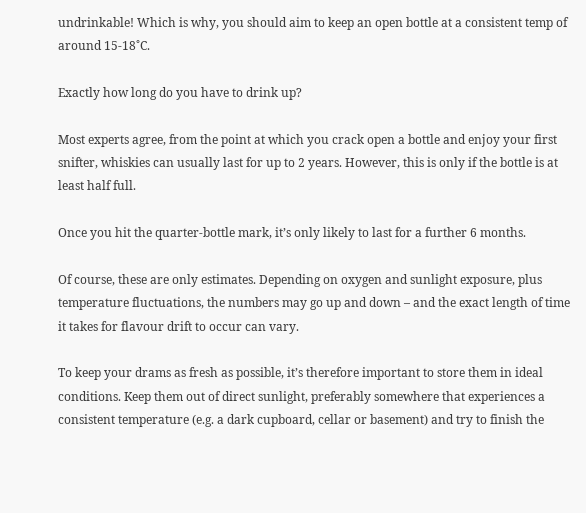undrinkable! Which is why, you should aim to keep an open bottle at a consistent temp of around 15-18˚C.

Exactly how long do you have to drink up?

Most experts agree, from the point at which you crack open a bottle and enjoy your first snifter, whiskies can usually last for up to 2 years. However, this is only if the bottle is at least half full.

Once you hit the quarter-bottle mark, it’s only likely to last for a further 6 months.

Of course, these are only estimates. Depending on oxygen and sunlight exposure, plus temperature fluctuations, the numbers may go up and down – and the exact length of time it takes for flavour drift to occur can vary.

To keep your drams as fresh as possible, it’s therefore important to store them in ideal conditions. Keep them out of direct sunlight, preferably somewhere that experiences a consistent temperature (e.g. a dark cupboard, cellar or basement) and try to finish the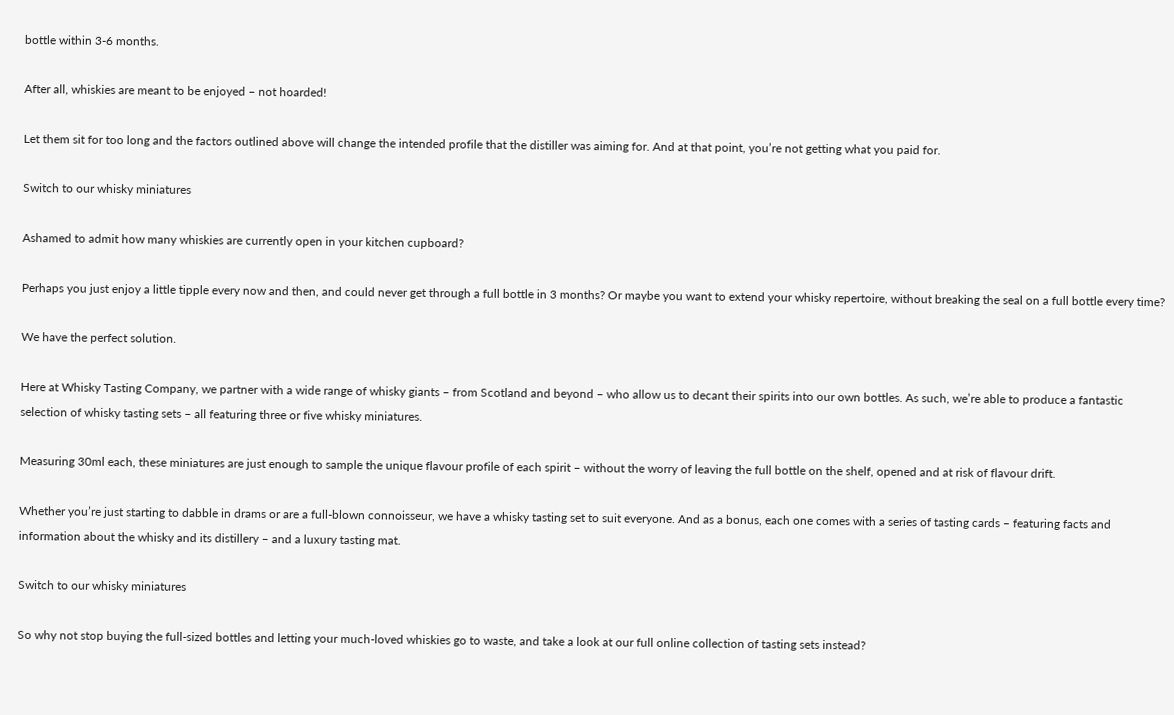bottle within 3-6 months.

After all, whiskies are meant to be enjoyed – not hoarded!

Let them sit for too long and the factors outlined above will change the intended profile that the distiller was aiming for. And at that point, you’re not getting what you paid for.

Switch to our whisky miniatures

Ashamed to admit how many whiskies are currently open in your kitchen cupboard?

Perhaps you just enjoy a little tipple every now and then, and could never get through a full bottle in 3 months? Or maybe you want to extend your whisky repertoire, without breaking the seal on a full bottle every time?

We have the perfect solution.

Here at Whisky Tasting Company, we partner with a wide range of whisky giants – from Scotland and beyond – who allow us to decant their spirits into our own bottles. As such, we’re able to produce a fantastic selection of whisky tasting sets – all featuring three or five whisky miniatures.

Measuring 30ml each, these miniatures are just enough to sample the unique flavour profile of each spirit – without the worry of leaving the full bottle on the shelf, opened and at risk of flavour drift.

Whether you’re just starting to dabble in drams or are a full-blown connoisseur, we have a whisky tasting set to suit everyone. And as a bonus, each one comes with a series of tasting cards – featuring facts and information about the whisky and its distillery – and a luxury tasting mat.

Switch to our whisky miniatures

So why not stop buying the full-sized bottles and letting your much-loved whiskies go to waste, and take a look at our full online collection of tasting sets instead?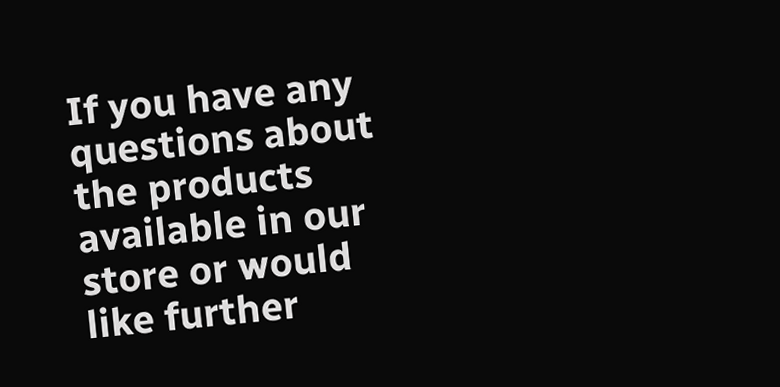If you have any questions about the products available in our store or would like further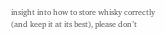insight into how to store whisky correctly (and keep it at its best), please don’t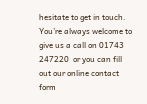hesitate to get in touch. You’re always welcome to give us a call on 01743 247220  or you can fill out our online contact form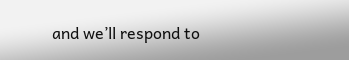and we’ll respond to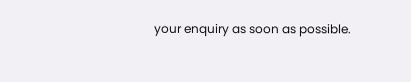your enquiry as soon as possible.